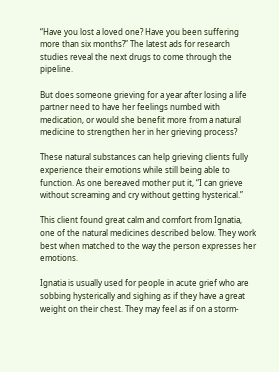“Have you lost a loved one? Have you been suffering more than six months?” The latest ads for research studies reveal the next drugs to come through the pipeline.

But does someone grieving for a year after losing a life partner need to have her feelings numbed with medication, or would she benefit more from a natural medicine to strengthen her in her grieving process?

These natural substances can help grieving clients fully experience their emotions while still being able to function. As one bereaved mother put it, “I can grieve without screaming and cry without getting hysterical.”

This client found great calm and comfort from Ignatia, one of the natural medicines described below. They work best when matched to the way the person expresses her emotions.

Ignatia is usually used for people in acute grief who are sobbing hysterically and sighing as if they have a great weight on their chest. They may feel as if on a storm-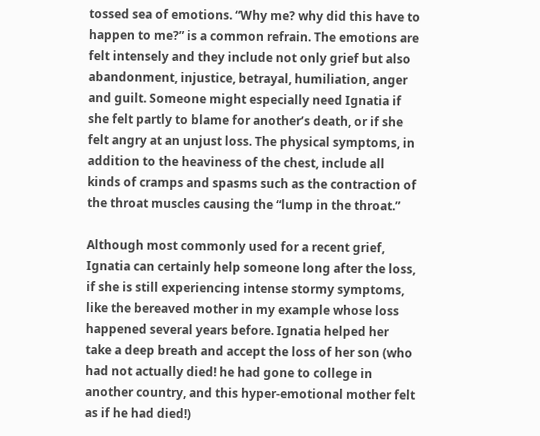tossed sea of emotions. “Why me? why did this have to happen to me?” is a common refrain. The emotions are felt intensely and they include not only grief but also abandonment, injustice, betrayal, humiliation, anger and guilt. Someone might especially need Ignatia if she felt partly to blame for another’s death, or if she felt angry at an unjust loss. The physical symptoms, in addition to the heaviness of the chest, include all kinds of cramps and spasms such as the contraction of the throat muscles causing the “lump in the throat.”

Although most commonly used for a recent grief, Ignatia can certainly help someone long after the loss, if she is still experiencing intense stormy symptoms, like the bereaved mother in my example whose loss happened several years before. Ignatia helped her take a deep breath and accept the loss of her son (who had not actually died! he had gone to college in another country, and this hyper-emotional mother felt as if he had died!)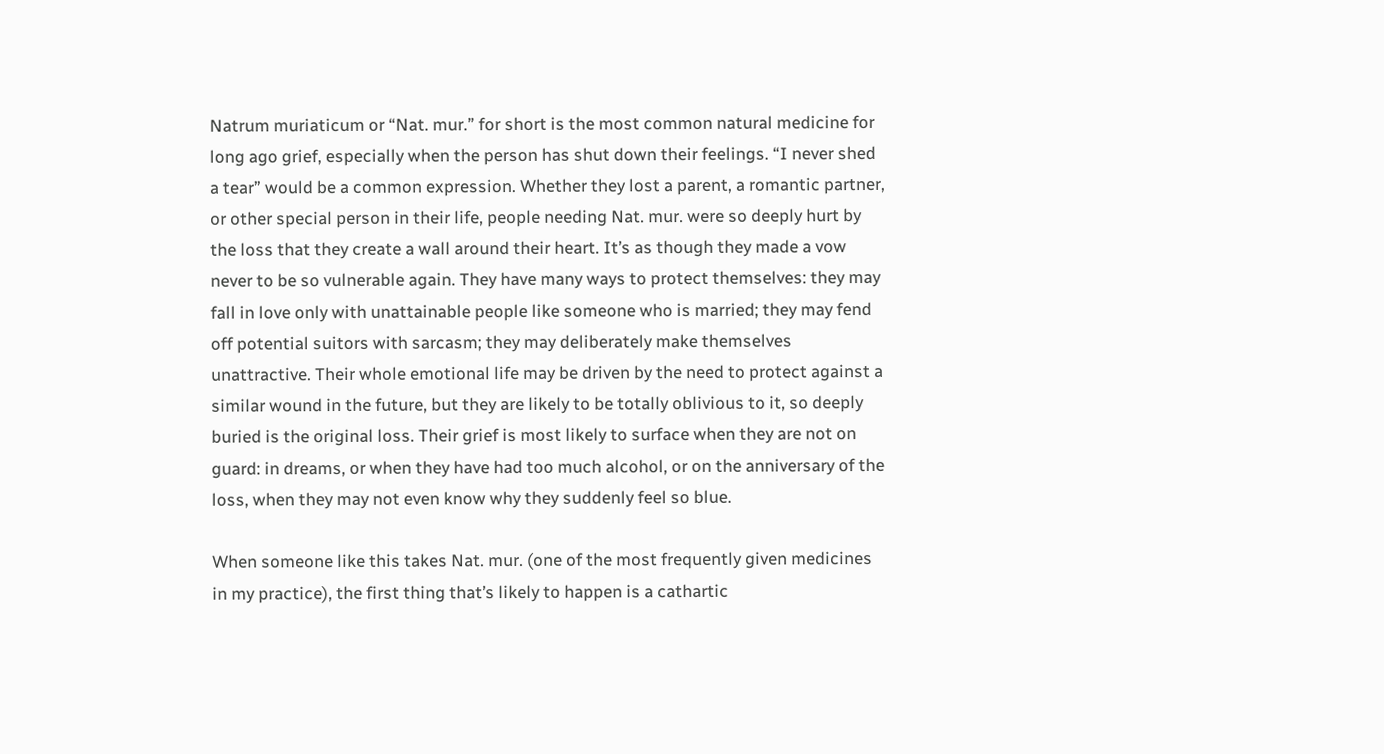Natrum muriaticum or “Nat. mur.” for short is the most common natural medicine for long ago grief, especially when the person has shut down their feelings. “I never shed a tear” would be a common expression. Whether they lost a parent, a romantic partner, or other special person in their life, people needing Nat. mur. were so deeply hurt by the loss that they create a wall around their heart. It’s as though they made a vow never to be so vulnerable again. They have many ways to protect themselves: they may fall in love only with unattainable people like someone who is married; they may fend off potential suitors with sarcasm; they may deliberately make themselves unattractive. Their whole emotional life may be driven by the need to protect against a similar wound in the future, but they are likely to be totally oblivious to it, so deeply buried is the original loss. Their grief is most likely to surface when they are not on guard: in dreams, or when they have had too much alcohol, or on the anniversary of the loss, when they may not even know why they suddenly feel so blue.

When someone like this takes Nat. mur. (one of the most frequently given medicines in my practice), the first thing that’s likely to happen is a cathartic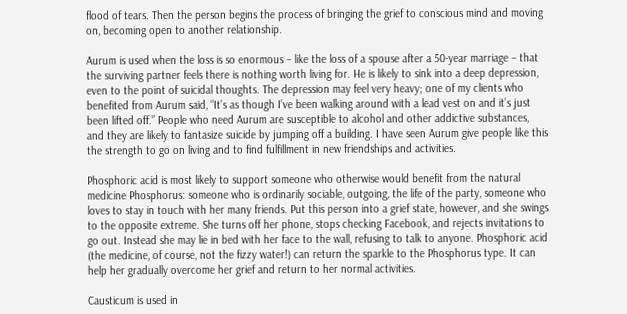flood of tears. Then the person begins the process of bringing the grief to conscious mind and moving on, becoming open to another relationship.

Aurum is used when the loss is so enormous – like the loss of a spouse after a 50-year marriage – that the surviving partner feels there is nothing worth living for. He is likely to sink into a deep depression, even to the point of suicidal thoughts. The depression may feel very heavy; one of my clients who benefited from Aurum said, “It’s as though I’ve been walking around with a lead vest on and it’s just been lifted off.” People who need Aurum are susceptible to alcohol and other addictive substances, and they are likely to fantasize suicide by jumping off a building. I have seen Aurum give people like this the strength to go on living and to find fulfillment in new friendships and activities.

Phosphoric acid is most likely to support someone who otherwise would benefit from the natural medicine Phosphorus: someone who is ordinarily sociable, outgoing, the life of the party, someone who loves to stay in touch with her many friends. Put this person into a grief state, however, and she swings to the opposite extreme. She turns off her phone, stops checking Facebook, and rejects invitations to go out. Instead she may lie in bed with her face to the wall, refusing to talk to anyone. Phosphoric acid (the medicine, of course, not the fizzy water!) can return the sparkle to the Phosphorus type. It can help her gradually overcome her grief and return to her normal activities.

Causticum is used in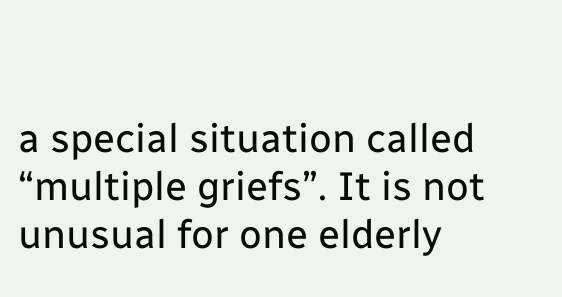a special situation called “multiple griefs”. It is not unusual for one elderly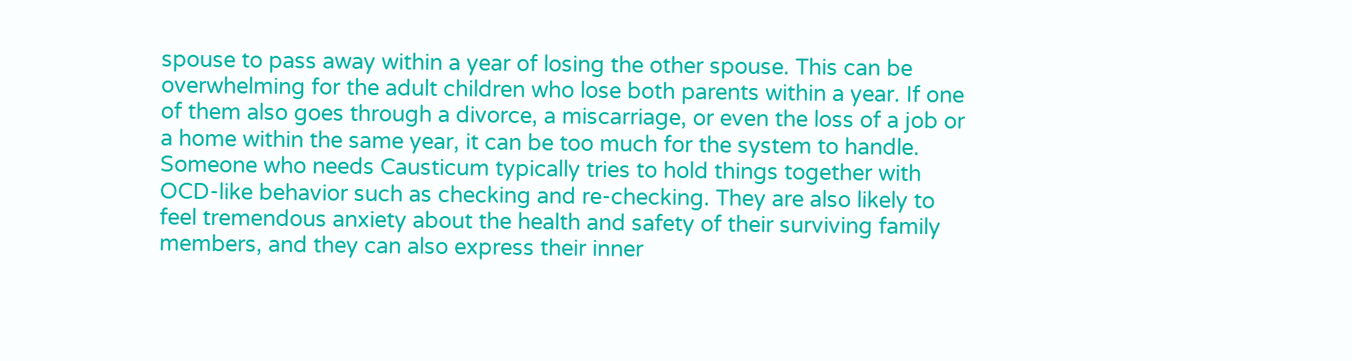spouse to pass away within a year of losing the other spouse. This can be overwhelming for the adult children who lose both parents within a year. If one of them also goes through a divorce, a miscarriage, or even the loss of a job or a home within the same year, it can be too much for the system to handle. Someone who needs Causticum typically tries to hold things together with OCD-like behavior such as checking and re-checking. They are also likely to feel tremendous anxiety about the health and safety of their surviving family members, and they can also express their inner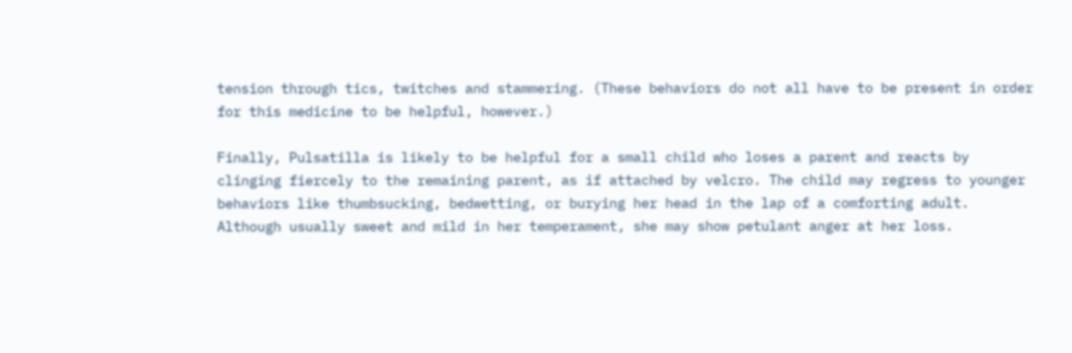tension through tics, twitches and stammering. (These behaviors do not all have to be present in order for this medicine to be helpful, however.)

Finally, Pulsatilla is likely to be helpful for a small child who loses a parent and reacts by clinging fiercely to the remaining parent, as if attached by velcro. The child may regress to younger behaviors like thumbsucking, bedwetting, or burying her head in the lap of a comforting adult. Although usually sweet and mild in her temperament, she may show petulant anger at her loss.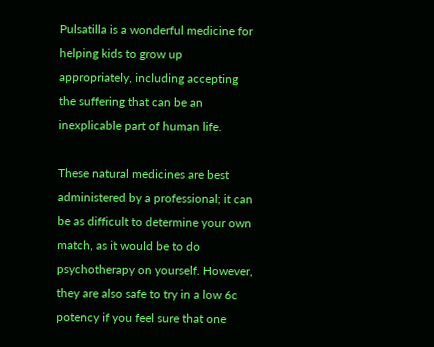Pulsatilla is a wonderful medicine for helping kids to grow up appropriately, including accepting the suffering that can be an inexplicable part of human life.

These natural medicines are best administered by a professional; it can be as difficult to determine your own match, as it would be to do psychotherapy on yourself. However, they are also safe to try in a low 6c potency if you feel sure that one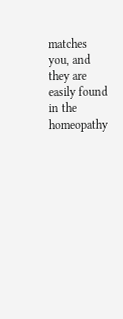matches you, and they are easily found in the homeopathy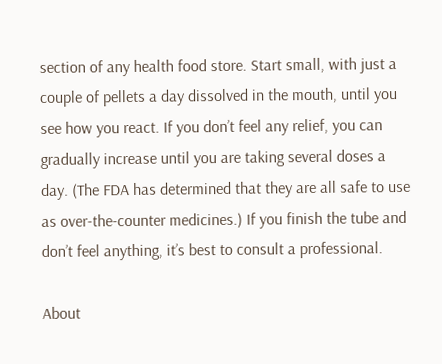section of any health food store. Start small, with just a couple of pellets a day dissolved in the mouth, until you see how you react. If you don’t feel any relief, you can gradually increase until you are taking several doses a day. (The FDA has determined that they are all safe to use as over-the-counter medicines.) If you finish the tube and don’t feel anything, it’s best to consult a professional.

About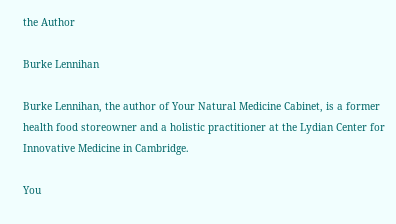the Author

Burke Lennihan

Burke Lennihan, the author of Your Natural Medicine Cabinet, is a former health food storeowner and a holistic practitioner at the Lydian Center for Innovative Medicine in Cambridge.

You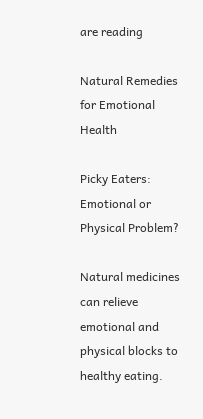are reading

Natural Remedies for Emotional Health

Picky Eaters: Emotional or Physical Problem?

Natural medicines can relieve emotional and physical blocks to healthy eating.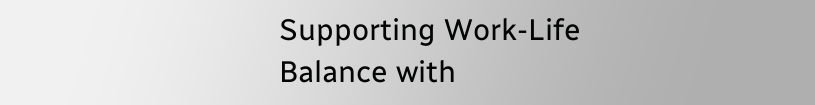Supporting Work-Life Balance with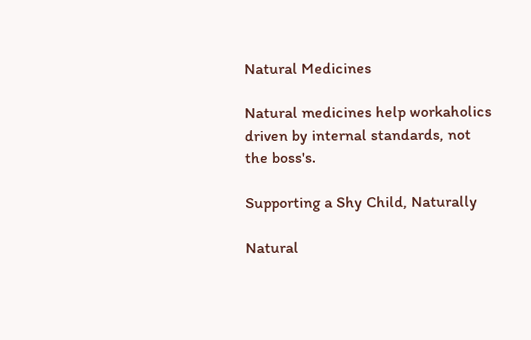Natural Medicines

Natural medicines help workaholics driven by internal standards, not the boss's.

Supporting a Shy Child, Naturally

Natural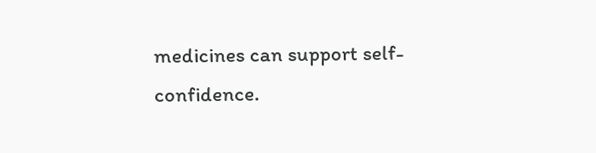medicines can support self-confidence.